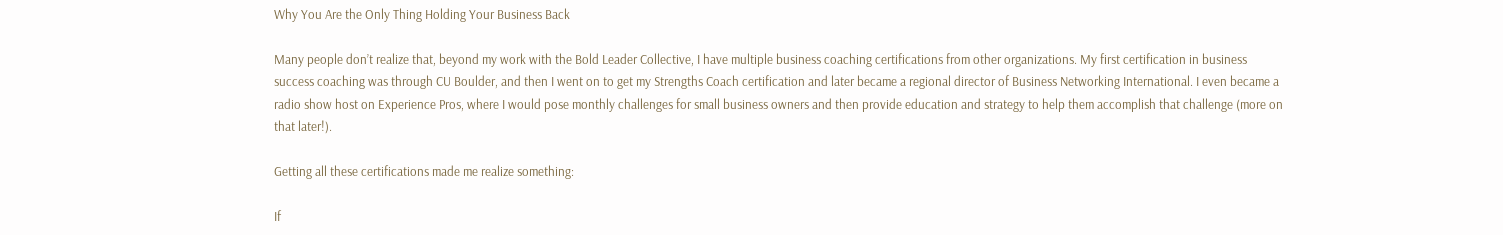Why You Are the Only Thing Holding Your Business Back

Many people don’t realize that, beyond my work with the Bold Leader Collective, I have multiple business coaching certifications from other organizations. My first certification in business success coaching was through CU Boulder, and then I went on to get my Strengths Coach certification and later became a regional director of Business Networking International. I even became a radio show host on Experience Pros, where I would pose monthly challenges for small business owners and then provide education and strategy to help them accomplish that challenge (more on that later!).

Getting all these certifications made me realize something:

If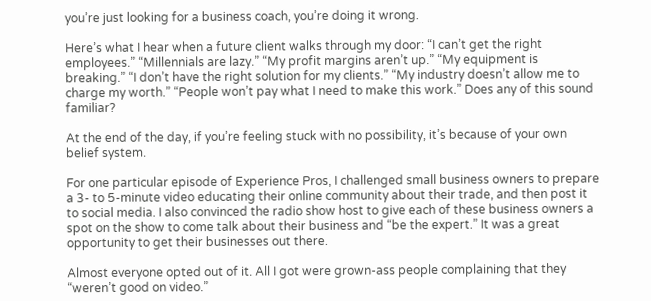you’re just looking for a business coach, you’re doing it wrong.

Here’s what I hear when a future client walks through my door: “I can’t get the right employees.” “Millennials are lazy.” “My profit margins aren’t up.” “My equipment is breaking.” “I don’t have the right solution for my clients.” “My industry doesn’t allow me to charge my worth.” “People won’t pay what I need to make this work.” Does any of this sound familiar?

At the end of the day, if you’re feeling stuck with no possibility, it’s because of your own belief system.

For one particular episode of Experience Pros, I challenged small business owners to prepare a 3- to 5-minute video educating their online community about their trade, and then post it to social media. I also convinced the radio show host to give each of these business owners a spot on the show to come talk about their business and “be the expert.” It was a great opportunity to get their businesses out there.

Almost everyone opted out of it. All I got were grown-ass people complaining that they “weren’t good on video.”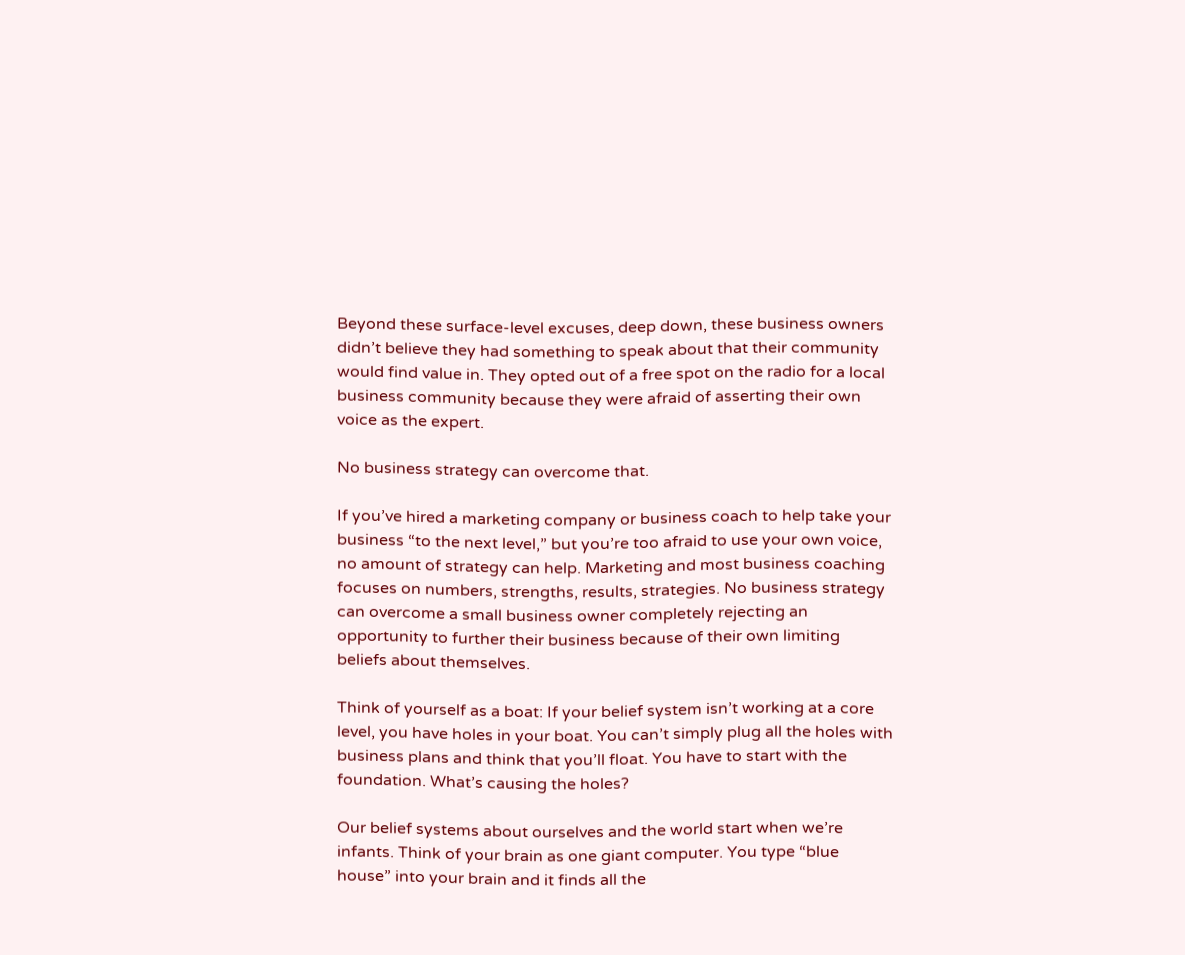Beyond these surface-level excuses, deep down, these business owners didn’t believe they had something to speak about that their community would find value in. They opted out of a free spot on the radio for a local business community because they were afraid of asserting their own voice as the expert.

No business strategy can overcome that.

If you’ve hired a marketing company or business coach to help take your business “to the next level,” but you’re too afraid to use your own voice, no amount of strategy can help. Marketing and most business coaching focuses on numbers, strengths, results, strategies. No business strategy can overcome a small business owner completely rejecting an opportunity to further their business because of their own limiting beliefs about themselves.

Think of yourself as a boat: If your belief system isn’t working at a core level, you have holes in your boat. You can’t simply plug all the holes with business plans and think that you’ll float. You have to start with the foundation. What’s causing the holes?

Our belief systems about ourselves and the world start when we’re infants. Think of your brain as one giant computer. You type “blue house” into your brain and it finds all the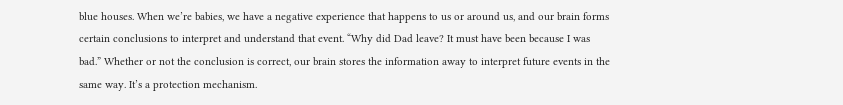blue houses. When we’re babies, we have a negative experience that happens to us or around us, and our brain forms certain conclusions to interpret and understand that event. “Why did Dad leave? It must have been because I was bad.” Whether or not the conclusion is correct, our brain stores the information away to interpret future events in the same way. It’s a protection mechanism.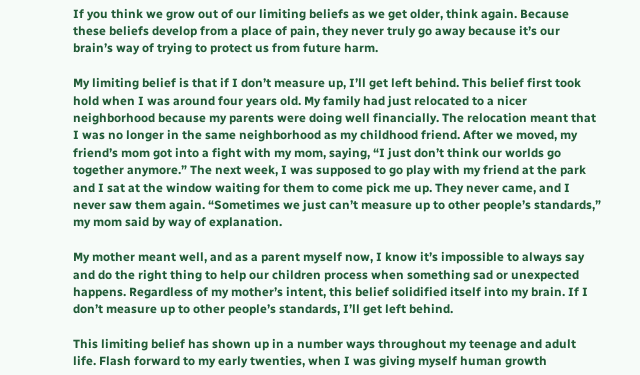If you think we grow out of our limiting beliefs as we get older, think again. Because these beliefs develop from a place of pain, they never truly go away because it’s our brain’s way of trying to protect us from future harm.

My limiting belief is that if I don’t measure up, I’ll get left behind. This belief first took hold when I was around four years old. My family had just relocated to a nicer neighborhood because my parents were doing well financially. The relocation meant that I was no longer in the same neighborhood as my childhood friend. After we moved, my friend’s mom got into a fight with my mom, saying, “I just don’t think our worlds go together anymore.” The next week, I was supposed to go play with my friend at the park and I sat at the window waiting for them to come pick me up. They never came, and I never saw them again. “Sometimes we just can’t measure up to other people’s standards,” my mom said by way of explanation.

My mother meant well, and as a parent myself now, I know it’s impossible to always say and do the right thing to help our children process when something sad or unexpected happens. Regardless of my mother’s intent, this belief solidified itself into my brain. If I don’t measure up to other people’s standards, I’ll get left behind.

This limiting belief has shown up in a number ways throughout my teenage and adult life. Flash forward to my early twenties, when I was giving myself human growth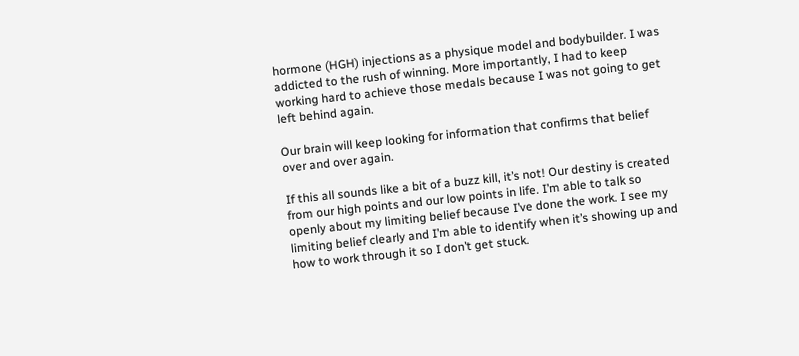hormone (HGH) injections as a physique model and bodybuilder. I was addicted to the rush of winning. More importantly, I had to keep working hard to achieve those medals because I was not going to get left behind again.

Our brain will keep looking for information that confirms that belief over and over again.

If this all sounds like a bit of a buzz kill, it’s not! Our destiny is created from our high points and our low points in life. I’m able to talk so openly about my limiting belief because I’ve done the work. I see my limiting belief clearly and I’m able to identify when it’s showing up and how to work through it so I don’t get stuck.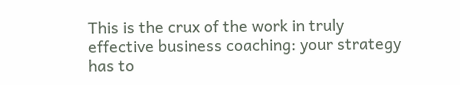This is the crux of the work in truly effective business coaching: your strategy has to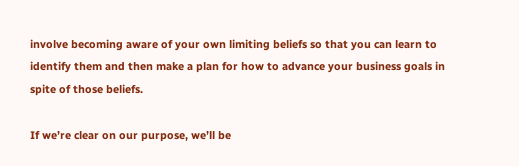involve becoming aware of your own limiting beliefs so that you can learn to identify them and then make a plan for how to advance your business goals in spite of those beliefs.

If we’re clear on our purpose, we’ll be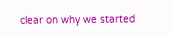clear on why we started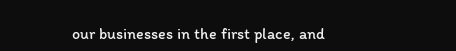our businesses in the first place, and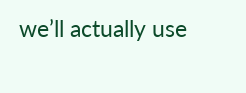we’ll actually use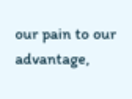our pain to our advantage,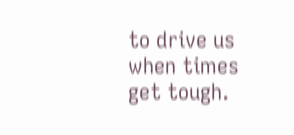to drive us when times get tough.